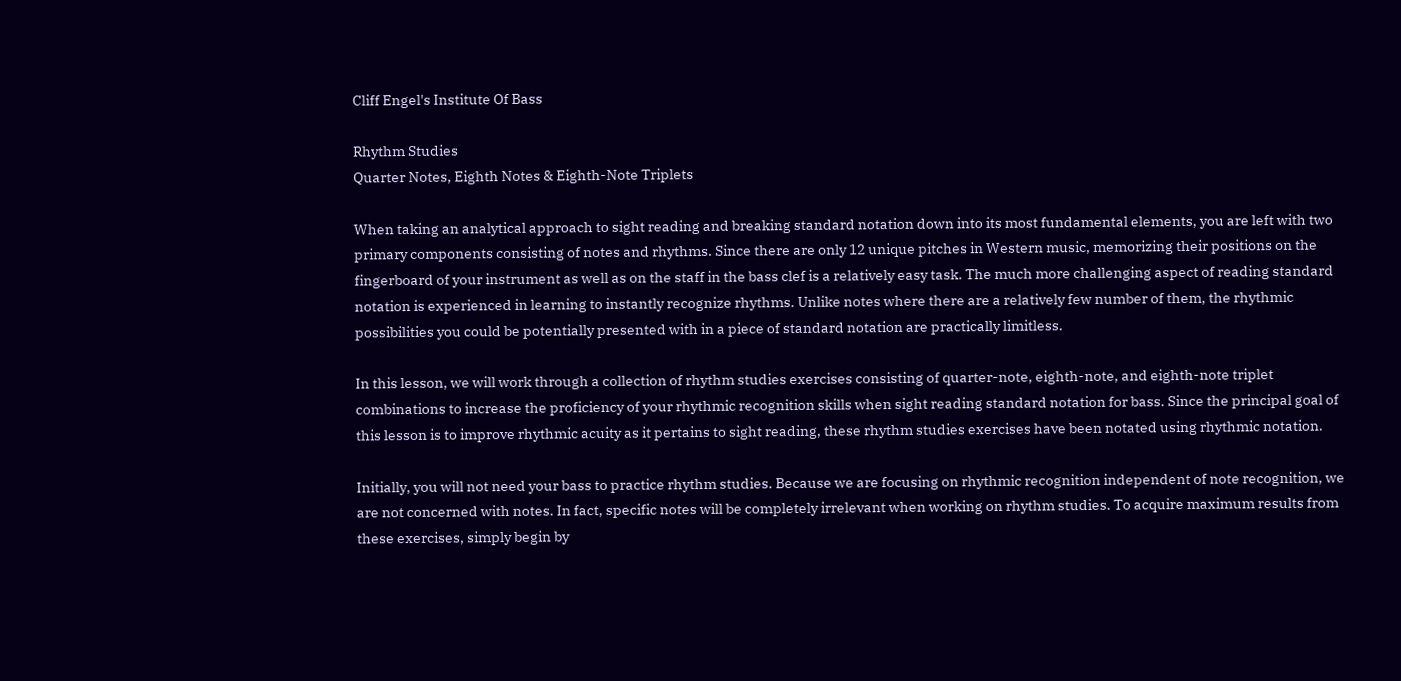Cliff Engel's Institute Of Bass

Rhythm Studies
Quarter Notes, Eighth Notes & Eighth-Note Triplets

When taking an analytical approach to sight reading and breaking standard notation down into its most fundamental elements, you are left with two primary components consisting of notes and rhythms. Since there are only 12 unique pitches in Western music, memorizing their positions on the fingerboard of your instrument as well as on the staff in the bass clef is a relatively easy task. The much more challenging aspect of reading standard notation is experienced in learning to instantly recognize rhythms. Unlike notes where there are a relatively few number of them, the rhythmic possibilities you could be potentially presented with in a piece of standard notation are practically limitless.

In this lesson, we will work through a collection of rhythm studies exercises consisting of quarter-note, eighth-note, and eighth-note triplet combinations to increase the proficiency of your rhythmic recognition skills when sight reading standard notation for bass. Since the principal goal of this lesson is to improve rhythmic acuity as it pertains to sight reading, these rhythm studies exercises have been notated using rhythmic notation.

Initially, you will not need your bass to practice rhythm studies. Because we are focusing on rhythmic recognition independent of note recognition, we are not concerned with notes. In fact, specific notes will be completely irrelevant when working on rhythm studies. To acquire maximum results from these exercises, simply begin by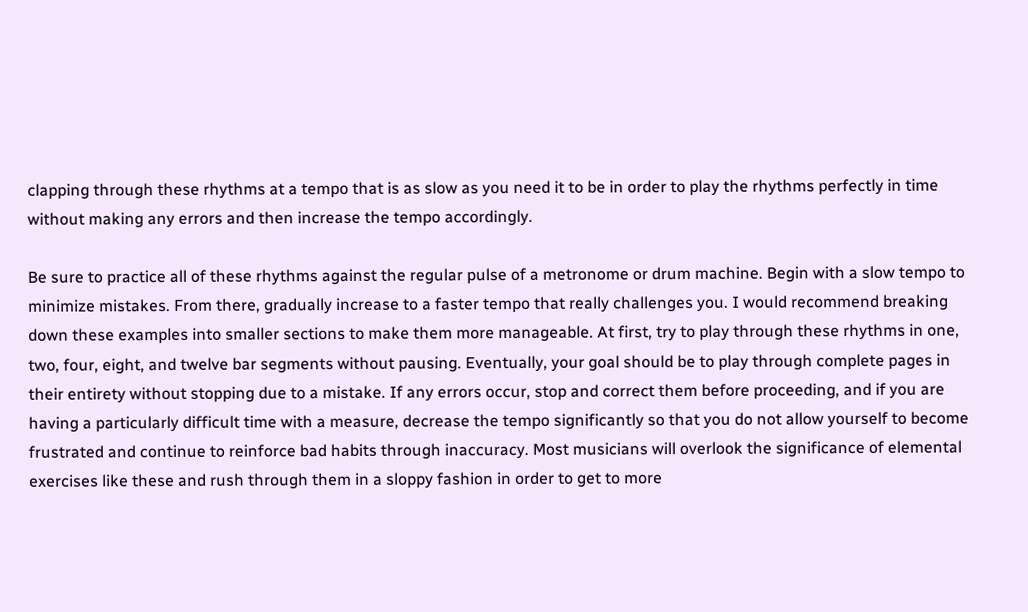clapping through these rhythms at a tempo that is as slow as you need it to be in order to play the rhythms perfectly in time without making any errors and then increase the tempo accordingly.

Be sure to practice all of these rhythms against the regular pulse of a metronome or drum machine. Begin with a slow tempo to minimize mistakes. From there, gradually increase to a faster tempo that really challenges you. I would recommend breaking down these examples into smaller sections to make them more manageable. At first, try to play through these rhythms in one, two, four, eight, and twelve bar segments without pausing. Eventually, your goal should be to play through complete pages in their entirety without stopping due to a mistake. If any errors occur, stop and correct them before proceeding, and if you are having a particularly difficult time with a measure, decrease the tempo significantly so that you do not allow yourself to become frustrated and continue to reinforce bad habits through inaccuracy. Most musicians will overlook the significance of elemental exercises like these and rush through them in a sloppy fashion in order to get to more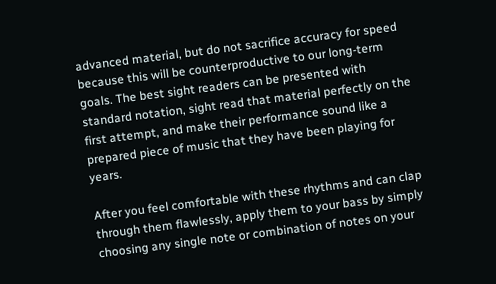advanced material, but do not sacrifice accuracy for speed because this will be counterproductive to our long-term goals. The best sight readers can be presented with standard notation, sight read that material perfectly on the first attempt, and make their performance sound like a prepared piece of music that they have been playing for years.

After you feel comfortable with these rhythms and can clap through them flawlessly, apply them to your bass by simply choosing any single note or combination of notes on your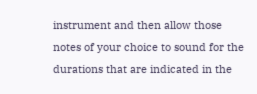instrument and then allow those notes of your choice to sound for the durations that are indicated in the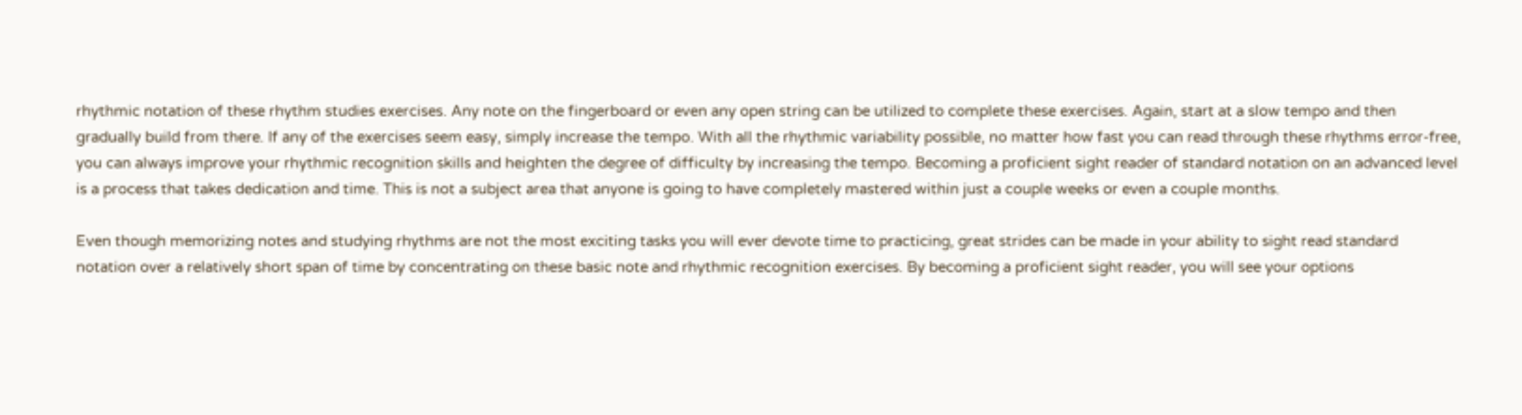rhythmic notation of these rhythm studies exercises. Any note on the fingerboard or even any open string can be utilized to complete these exercises. Again, start at a slow tempo and then gradually build from there. If any of the exercises seem easy, simply increase the tempo. With all the rhythmic variability possible, no matter how fast you can read through these rhythms error-free, you can always improve your rhythmic recognition skills and heighten the degree of difficulty by increasing the tempo. Becoming a proficient sight reader of standard notation on an advanced level is a process that takes dedication and time. This is not a subject area that anyone is going to have completely mastered within just a couple weeks or even a couple months.

Even though memorizing notes and studying rhythms are not the most exciting tasks you will ever devote time to practicing, great strides can be made in your ability to sight read standard notation over a relatively short span of time by concentrating on these basic note and rhythmic recognition exercises. By becoming a proficient sight reader, you will see your options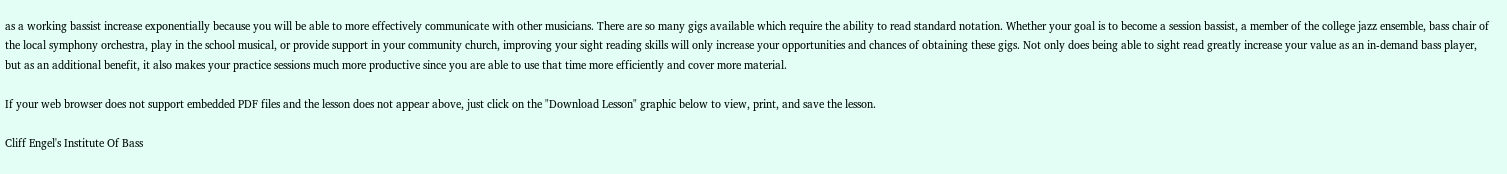as a working bassist increase exponentially because you will be able to more effectively communicate with other musicians. There are so many gigs available which require the ability to read standard notation. Whether your goal is to become a session bassist, a member of the college jazz ensemble, bass chair of the local symphony orchestra, play in the school musical, or provide support in your community church, improving your sight reading skills will only increase your opportunities and chances of obtaining these gigs. Not only does being able to sight read greatly increase your value as an in-demand bass player, but as an additional benefit, it also makes your practice sessions much more productive since you are able to use that time more efficiently and cover more material.

If your web browser does not support embedded PDF files and the lesson does not appear above, just click on the "Download Lesson" graphic below to view, print, and save the lesson.

Cliff Engel's Institute Of Bass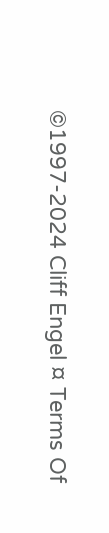©1997-2024 Cliff Engel ¤ Terms Of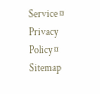Service ¤ Privacy Policy ¤ Sitemap